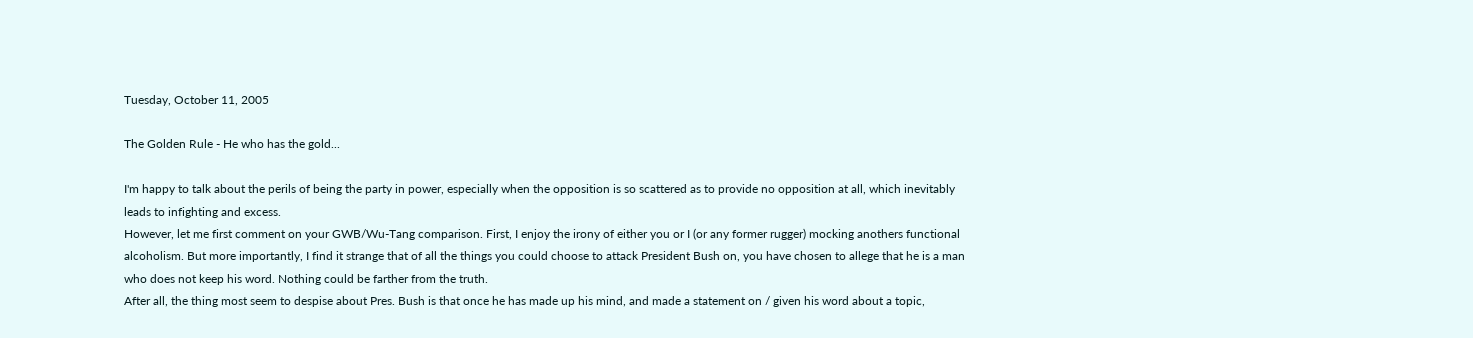Tuesday, October 11, 2005

The Golden Rule - He who has the gold...

I'm happy to talk about the perils of being the party in power, especially when the opposition is so scattered as to provide no opposition at all, which inevitably leads to infighting and excess.
However, let me first comment on your GWB/Wu-Tang comparison. First, I enjoy the irony of either you or I (or any former rugger) mocking anothers functional alcoholism. But more importantly, I find it strange that of all the things you could choose to attack President Bush on, you have chosen to allege that he is a man who does not keep his word. Nothing could be farther from the truth.
After all, the thing most seem to despise about Pres. Bush is that once he has made up his mind, and made a statement on / given his word about a topic,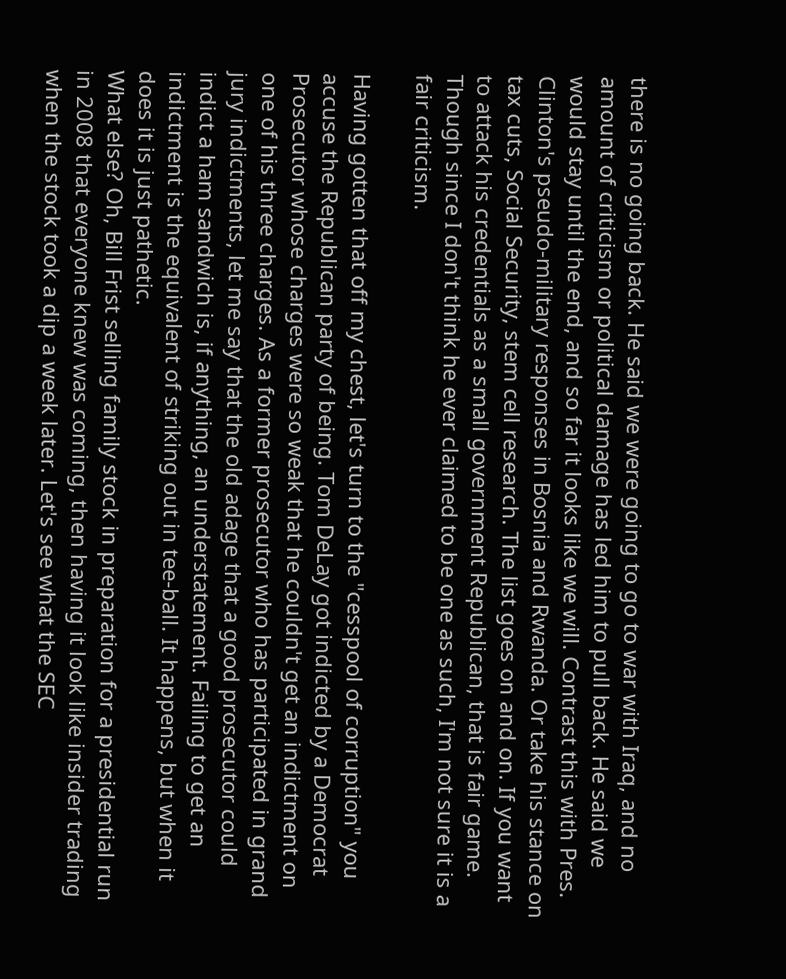there is no going back. He said we were going to go to war with Iraq, and no amount of criticism or political damage has led him to pull back. He said we would stay until the end, and so far it looks like we will. Contrast this with Pres. Clinton's pseudo-military responses in Bosnia and Rwanda. Or take his stance on tax cuts, Social Security, stem cell research. The list goes on and on. If you want to attack his credentials as a small government Republican, that is fair game. Though since I don't think he ever claimed to be one as such, I'm not sure it is a fair criticism.

Having gotten that off my chest, let's turn to the "cesspool of corruption" you accuse the Republican party of being. Tom DeLay got indicted by a Democrat Prosecutor whose charges were so weak that he couldn't get an indictment on one of his three charges. As a former prosecutor who has participated in grand jury indictments, let me say that the old adage that a good prosecutor could indict a ham sandwich is, if anything, an understatement. Failing to get an indictment is the equivalent of striking out in tee-ball. It happens, but when it does it is just pathetic.
What else? Oh, Bill Frist selling family stock in preparation for a presidential run in 2008 that everyone knew was coming, then having it look like insider trading when the stock took a dip a week later. Let's see what the SEC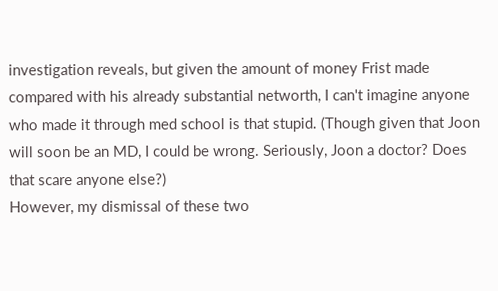investigation reveals, but given the amount of money Frist made compared with his already substantial networth, I can't imagine anyone who made it through med school is that stupid. (Though given that Joon will soon be an MD, I could be wrong. Seriously, Joon a doctor? Does that scare anyone else?)
However, my dismissal of these two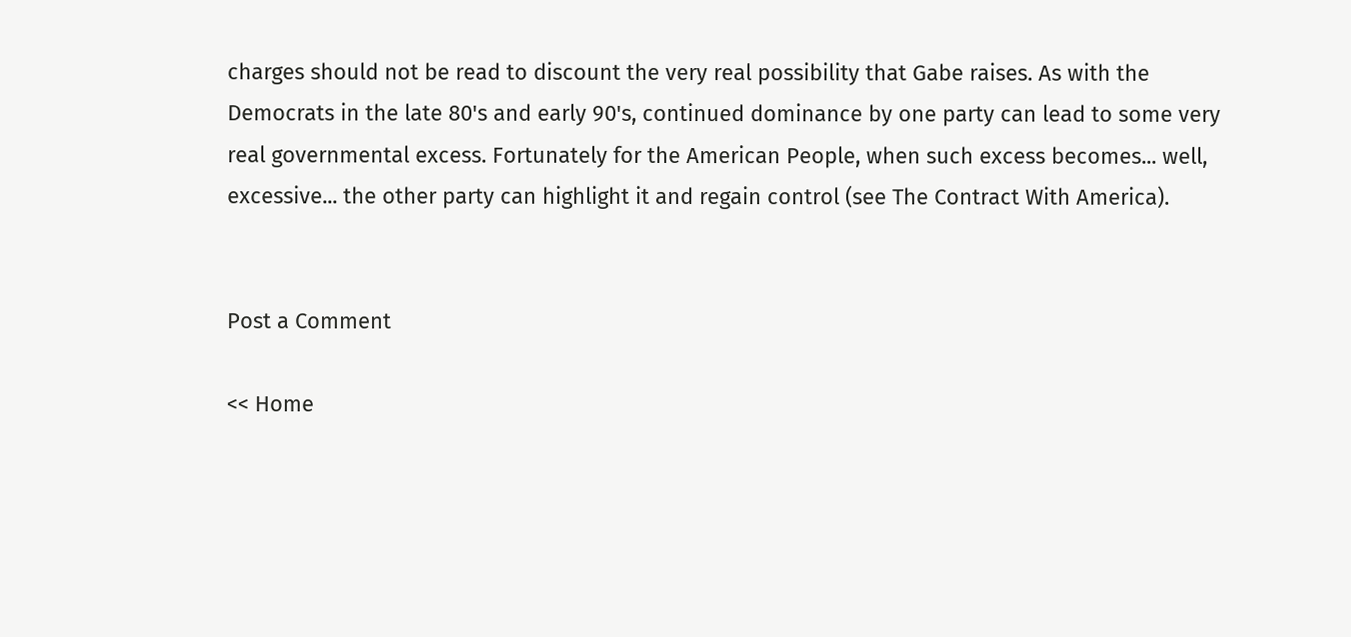charges should not be read to discount the very real possibility that Gabe raises. As with the Democrats in the late 80's and early 90's, continued dominance by one party can lead to some very real governmental excess. Fortunately for the American People, when such excess becomes... well, excessive... the other party can highlight it and regain control (see The Contract With America).


Post a Comment

<< Home